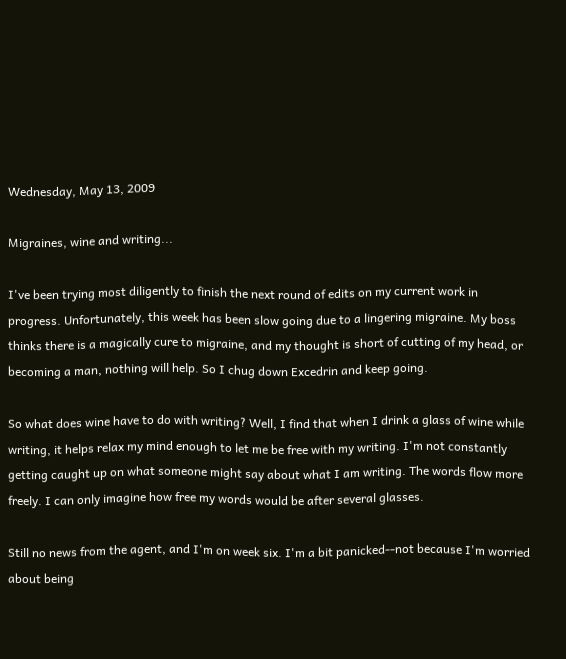Wednesday, May 13, 2009

Migraines, wine and writing...

I've been trying most diligently to finish the next round of edits on my current work in progress. Unfortunately, this week has been slow going due to a lingering migraine. My boss thinks there is a magically cure to migraine, and my thought is short of cutting of my head, or becoming a man, nothing will help. So I chug down Excedrin and keep going.

So what does wine have to do with writing? Well, I find that when I drink a glass of wine while writing, it helps relax my mind enough to let me be free with my writing. I'm not constantly getting caught up on what someone might say about what I am writing. The words flow more freely. I can only imagine how free my words would be after several glasses.

Still no news from the agent, and I'm on week six. I'm a bit panicked--not because I'm worried about being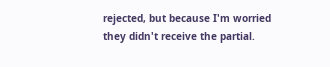rejected, but because I'm worried they didn't receive the partial.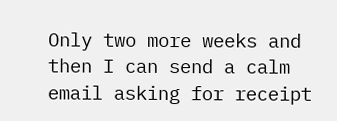Only two more weeks and then I can send a calm email asking for receipt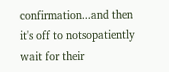confirmation...and then it's off to notsopatiently wait for their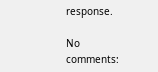response.

No comments: